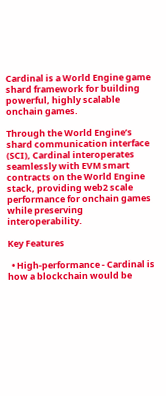Cardinal is a World Engine game shard framework for building powerful, highly scalable onchain games.

Through the World Engine’s shard communication interface (SCI), Cardinal interoperates seamlessly with EVM smart contracts on the World Engine stack, providing web2 scale performance for onchain games while preserving interoperability.

Key Features

  • High-performance - Cardinal is how a blockchain would be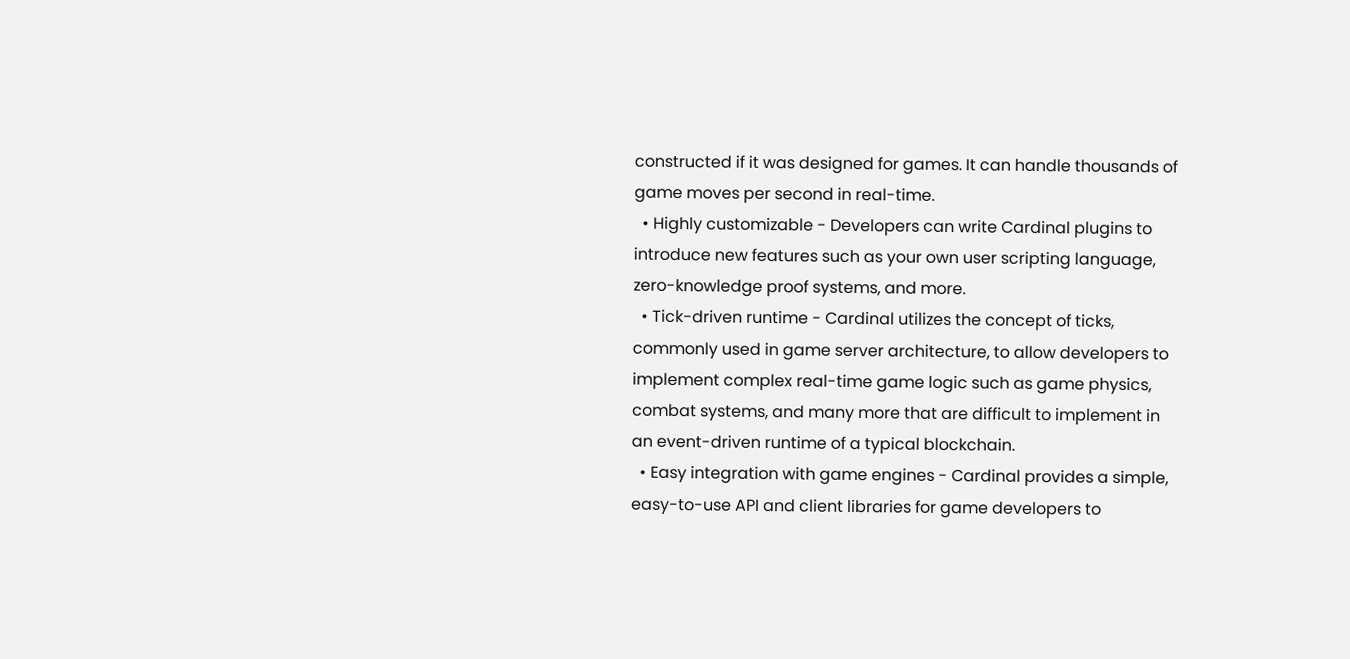constructed if it was designed for games. It can handle thousands of game moves per second in real-time.
  • Highly customizable - Developers can write Cardinal plugins to introduce new features such as your own user scripting language, zero-knowledge proof systems, and more.
  • Tick-driven runtime - Cardinal utilizes the concept of ticks, commonly used in game server architecture, to allow developers to implement complex real-time game logic such as game physics, combat systems, and many more that are difficult to implement in an event-driven runtime of a typical blockchain.
  • Easy integration with game engines - Cardinal provides a simple, easy-to-use API and client libraries for game developers to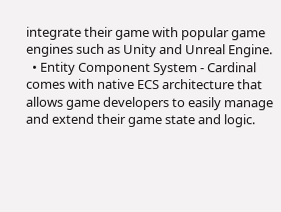integrate their game with popular game engines such as Unity and Unreal Engine.
  • Entity Component System - Cardinal comes with native ECS architecture that allows game developers to easily manage and extend their game state and logic.